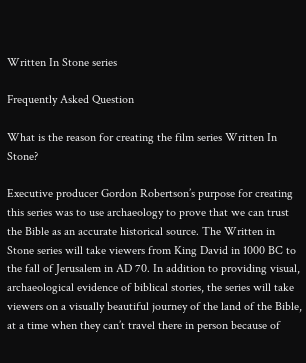Written In Stone series

Frequently Asked Question

What is the reason for creating the film series Written In Stone?

Executive producer Gordon Robertson’s purpose for creating this series was to use archaeology to prove that we can trust the Bible as an accurate historical source. The Written in Stone series will take viewers from King David in 1000 BC to the fall of Jerusalem in AD 70. In addition to providing visual, archaeological evidence of biblical stories, the series will take viewers on a visually beautiful journey of the land of the Bible, at a time when they can’t travel there in person because of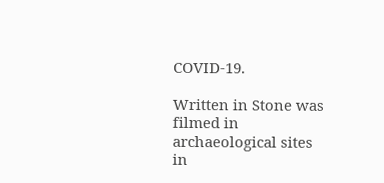COVID-19.

Written in Stone was filmed in archaeological sites in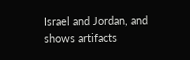Israel and Jordan, and shows artifacts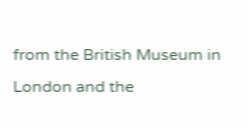from the British Museum in London and the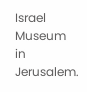Israel Museum in Jerusalem.